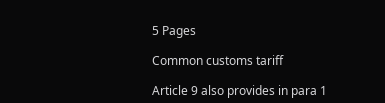5 Pages

Common customs tariff

Article 9 also provides in para 1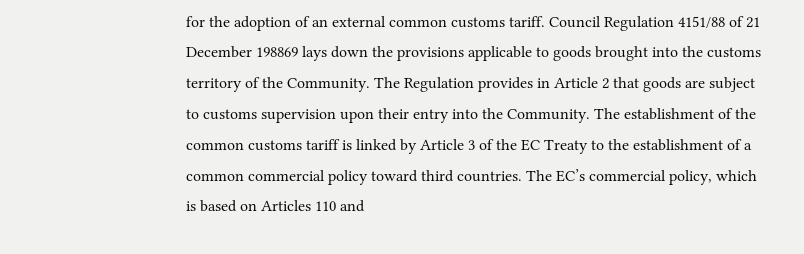for the adoption of an external common customs tariff. Council Regulation 4151/88 of 21 December 198869 lays down the provisions applicable to goods brought into the customs territory of the Community. The Regulation provides in Article 2 that goods are subject to customs supervision upon their entry into the Community. The establishment of the common customs tariff is linked by Article 3 of the EC Treaty to the establishment of a common commercial policy toward third countries. The EC’s commercial policy, which is based on Articles 110 and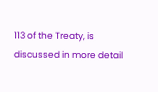113 of the Treaty, is discussed in more detail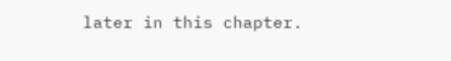later in this chapter.